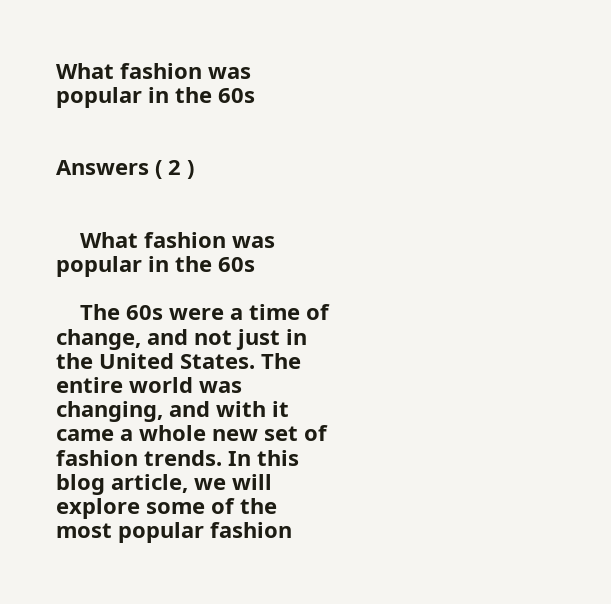What fashion was popular in the 60s


Answers ( 2 )


    What fashion was popular in the 60s

    The 60s were a time of change, and not just in the United States. The entire world was changing, and with it came a whole new set of fashion trends. In this blog article, we will explore some of the most popular fashion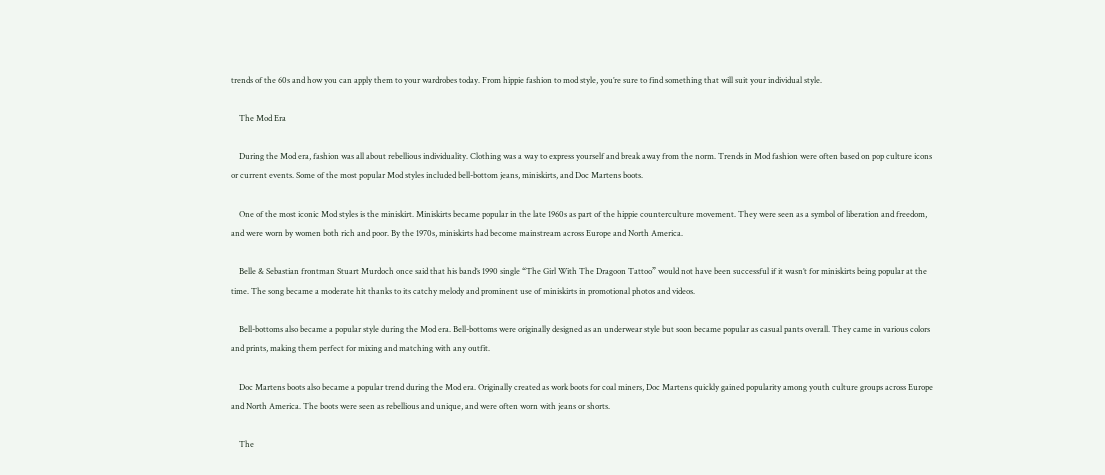trends of the 60s and how you can apply them to your wardrobes today. From hippie fashion to mod style, you’re sure to find something that will suit your individual style.

    The Mod Era

    During the Mod era, fashion was all about rebellious individuality. Clothing was a way to express yourself and break away from the norm. Trends in Mod fashion were often based on pop culture icons or current events. Some of the most popular Mod styles included bell-bottom jeans, miniskirts, and Doc Martens boots.

    One of the most iconic Mod styles is the miniskirt. Miniskirts became popular in the late 1960s as part of the hippie counterculture movement. They were seen as a symbol of liberation and freedom, and were worn by women both rich and poor. By the 1970s, miniskirts had become mainstream across Europe and North America.

    Belle & Sebastian frontman Stuart Murdoch once said that his band’s 1990 single “The Girl With The Dragoon Tattoo” would not have been successful if it wasn’t for miniskirts being popular at the time. The song became a moderate hit thanks to its catchy melody and prominent use of miniskirts in promotional photos and videos.

    Bell-bottoms also became a popular style during the Mod era. Bell-bottoms were originally designed as an underwear style but soon became popular as casual pants overall. They came in various colors and prints, making them perfect for mixing and matching with any outfit.

    Doc Martens boots also became a popular trend during the Mod era. Originally created as work boots for coal miners, Doc Martens quickly gained popularity among youth culture groups across Europe and North America. The boots were seen as rebellious and unique, and were often worn with jeans or shorts.

    The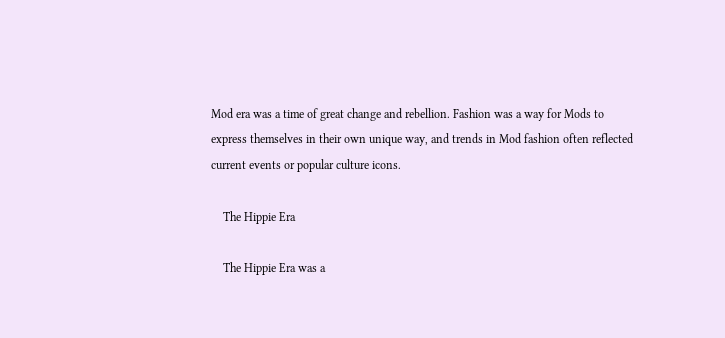Mod era was a time of great change and rebellion. Fashion was a way for Mods to express themselves in their own unique way, and trends in Mod fashion often reflected current events or popular culture icons.

    The Hippie Era

    The Hippie Era was a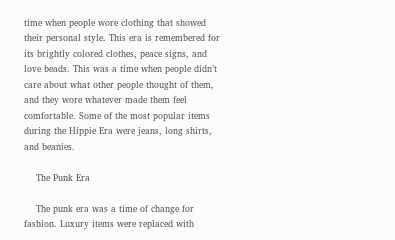time when people wore clothing that showed their personal style. This era is remembered for its brightly colored clothes, peace signs, and love beads. This was a time when people didn’t care about what other people thought of them, and they wore whatever made them feel comfortable. Some of the most popular items during the Hippie Era were jeans, long shirts, and beanies.

    The Punk Era

    The punk era was a time of change for fashion. Luxury items were replaced with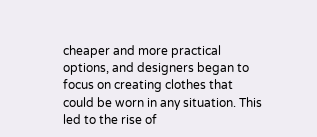cheaper and more practical options, and designers began to focus on creating clothes that could be worn in any situation. This led to the rise of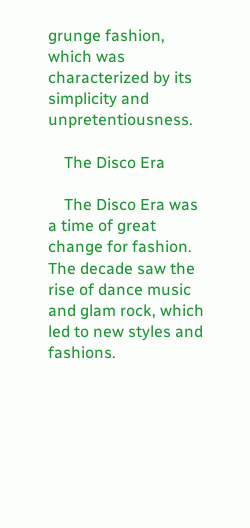grunge fashion, which was characterized by its simplicity and unpretentiousness.

    The Disco Era

    The Disco Era was a time of great change for fashion. The decade saw the rise of dance music and glam rock, which led to new styles and fashions.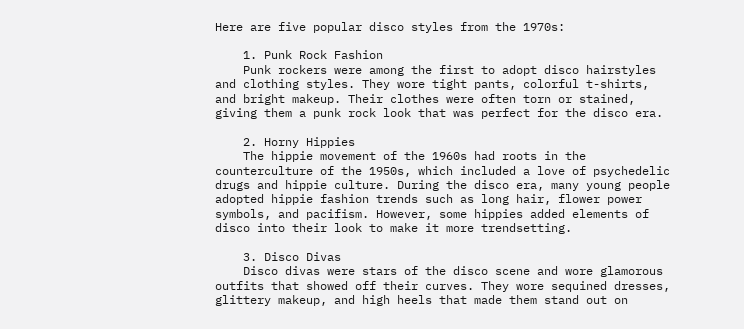Here are five popular disco styles from the 1970s:

    1. Punk Rock Fashion
    Punk rockers were among the first to adopt disco hairstyles and clothing styles. They wore tight pants, colorful t-shirts, and bright makeup. Their clothes were often torn or stained, giving them a punk rock look that was perfect for the disco era.

    2. Horny Hippies
    The hippie movement of the 1960s had roots in the counterculture of the 1950s, which included a love of psychedelic drugs and hippie culture. During the disco era, many young people adopted hippie fashion trends such as long hair, flower power symbols, and pacifism. However, some hippies added elements of disco into their look to make it more trendsetting.

    3. Disco Divas
    Disco divas were stars of the disco scene and wore glamorous outfits that showed off their curves. They wore sequined dresses, glittery makeup, and high heels that made them stand out on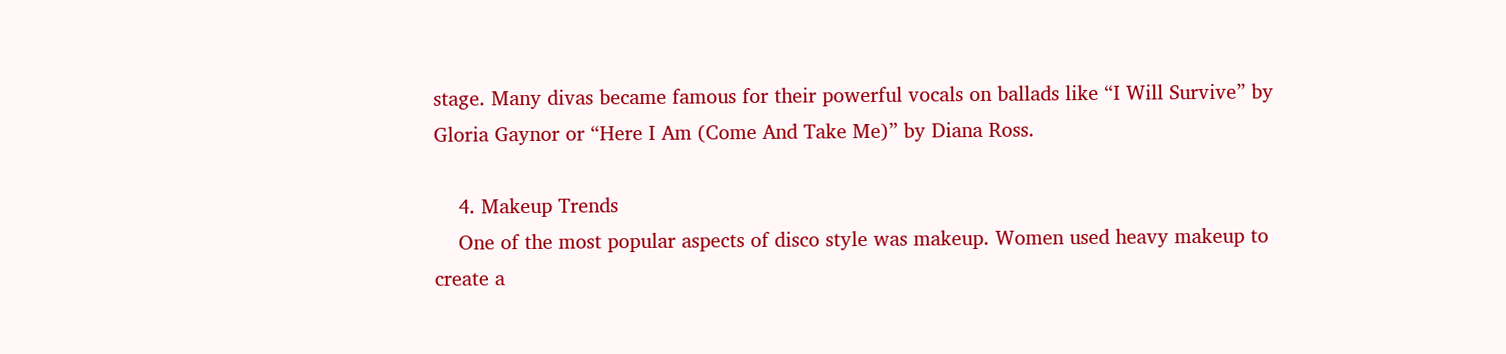stage. Many divas became famous for their powerful vocals on ballads like “I Will Survive” by Gloria Gaynor or “Here I Am (Come And Take Me)” by Diana Ross.

    4. Makeup Trends
    One of the most popular aspects of disco style was makeup. Women used heavy makeup to create a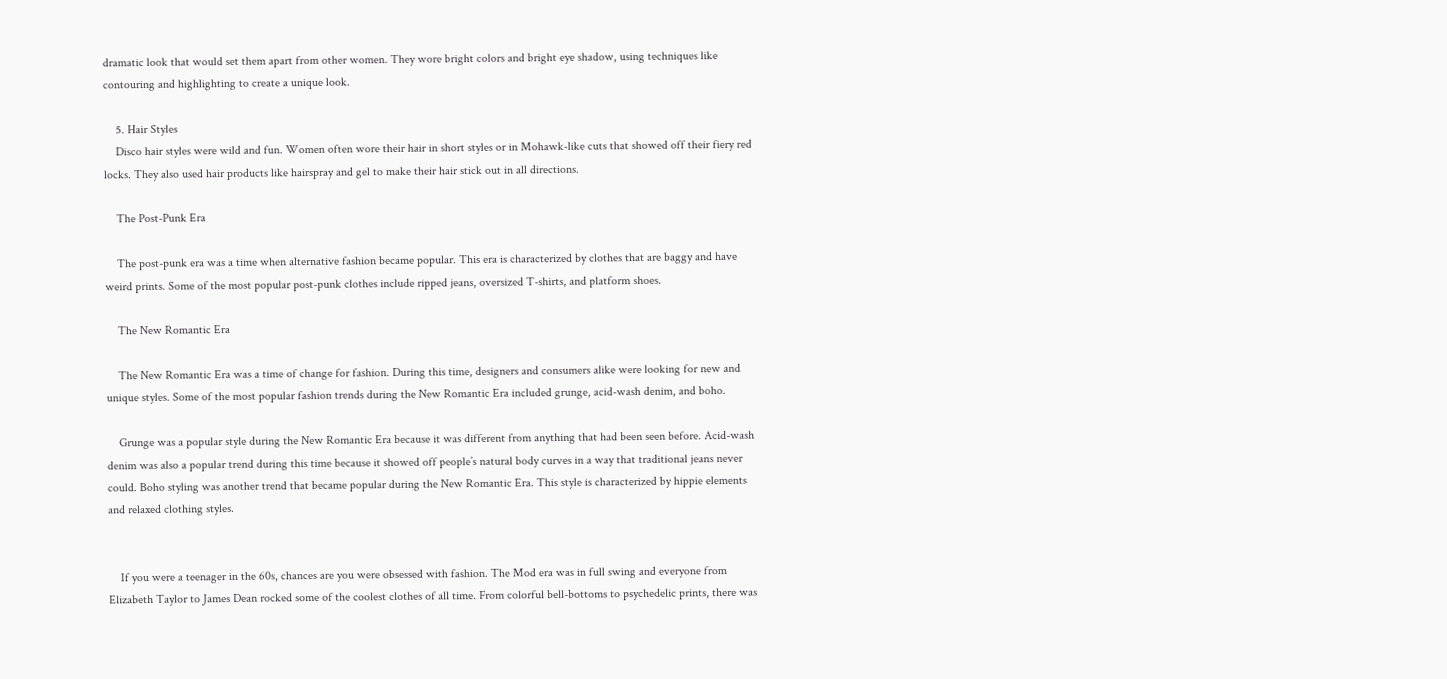dramatic look that would set them apart from other women. They wore bright colors and bright eye shadow, using techniques like contouring and highlighting to create a unique look.

    5. Hair Styles
    Disco hair styles were wild and fun. Women often wore their hair in short styles or in Mohawk-like cuts that showed off their fiery red locks. They also used hair products like hairspray and gel to make their hair stick out in all directions.

    The Post-Punk Era

    The post-punk era was a time when alternative fashion became popular. This era is characterized by clothes that are baggy and have weird prints. Some of the most popular post-punk clothes include ripped jeans, oversized T-shirts, and platform shoes.

    The New Romantic Era

    The New Romantic Era was a time of change for fashion. During this time, designers and consumers alike were looking for new and unique styles. Some of the most popular fashion trends during the New Romantic Era included grunge, acid-wash denim, and boho.

    Grunge was a popular style during the New Romantic Era because it was different from anything that had been seen before. Acid-wash denim was also a popular trend during this time because it showed off people’s natural body curves in a way that traditional jeans never could. Boho styling was another trend that became popular during the New Romantic Era. This style is characterized by hippie elements and relaxed clothing styles.


    If you were a teenager in the 60s, chances are you were obsessed with fashion. The Mod era was in full swing and everyone from Elizabeth Taylor to James Dean rocked some of the coolest clothes of all time. From colorful bell-bottoms to psychedelic prints, there was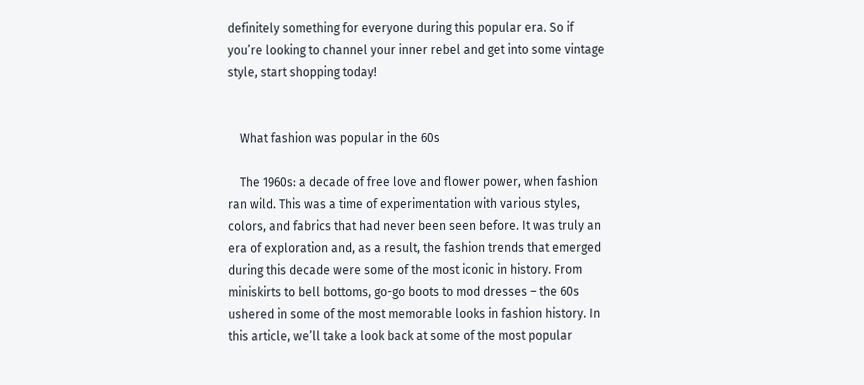definitely something for everyone during this popular era. So if you’re looking to channel your inner rebel and get into some vintage style, start shopping today!


    What fashion was popular in the 60s

    The 1960s: a decade of free love and flower power, when fashion ran wild. This was a time of experimentation with various styles, colors, and fabrics that had never been seen before. It was truly an era of exploration and, as a result, the fashion trends that emerged during this decade were some of the most iconic in history. From miniskirts to bell bottoms, go-go boots to mod dresses – the 60s ushered in some of the most memorable looks in fashion history. In this article, we’ll take a look back at some of the most popular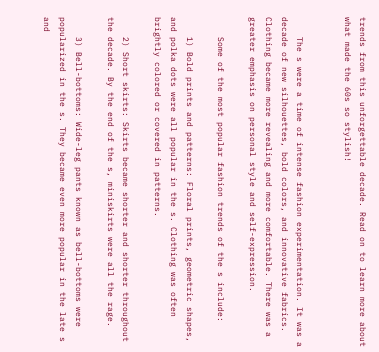trends from this unforgettable decade. Read on to learn more about what made the 60s so stylish!


    The s were a time of intense fashion experimentation. It was a decade of new silhouettes, bold colors, and innovative fabrics. Clothing became more revealing and more comfortable. There was a greater emphasis on personal style and self-expression.

    Some of the most popular fashion trends of the s include:

    1) Bold prints and patterns: Floral prints, geometric shapes, and polka dots were all popular in the s. Clothing was often brightly colored or covered in patterns.

    2) Short skirts: Skirts became shorter and shorter throughout the decade. By the end of the s, miniskirts were all the rage.

    3) Bell-bottoms: Wide-leg pants known as bell-bottoms were popularized in the s. They became even more popular in the late s and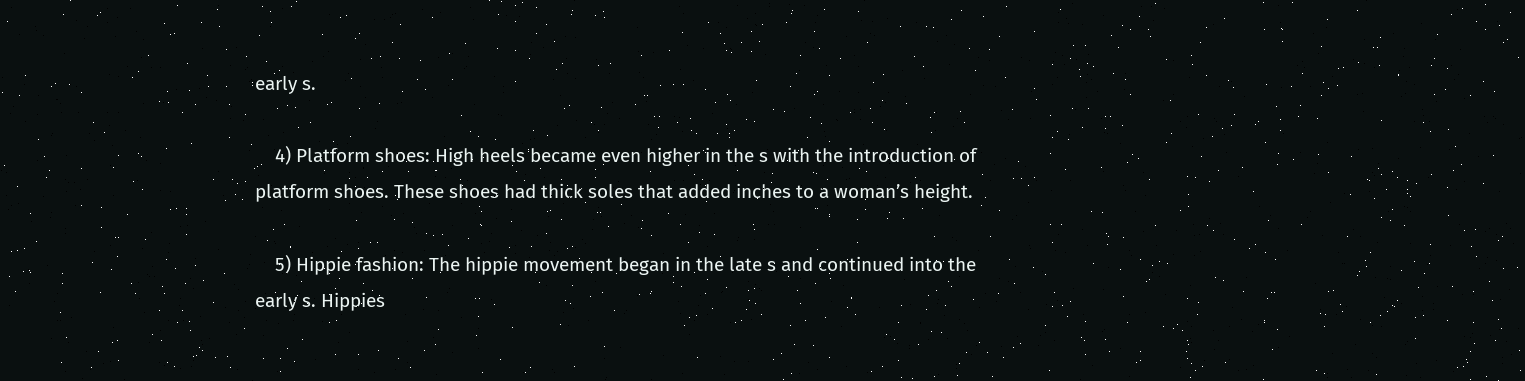early s.

    4) Platform shoes: High heels became even higher in the s with the introduction of platform shoes. These shoes had thick soles that added inches to a woman’s height.

    5) Hippie fashion: The hippie movement began in the late s and continued into the early s. Hippies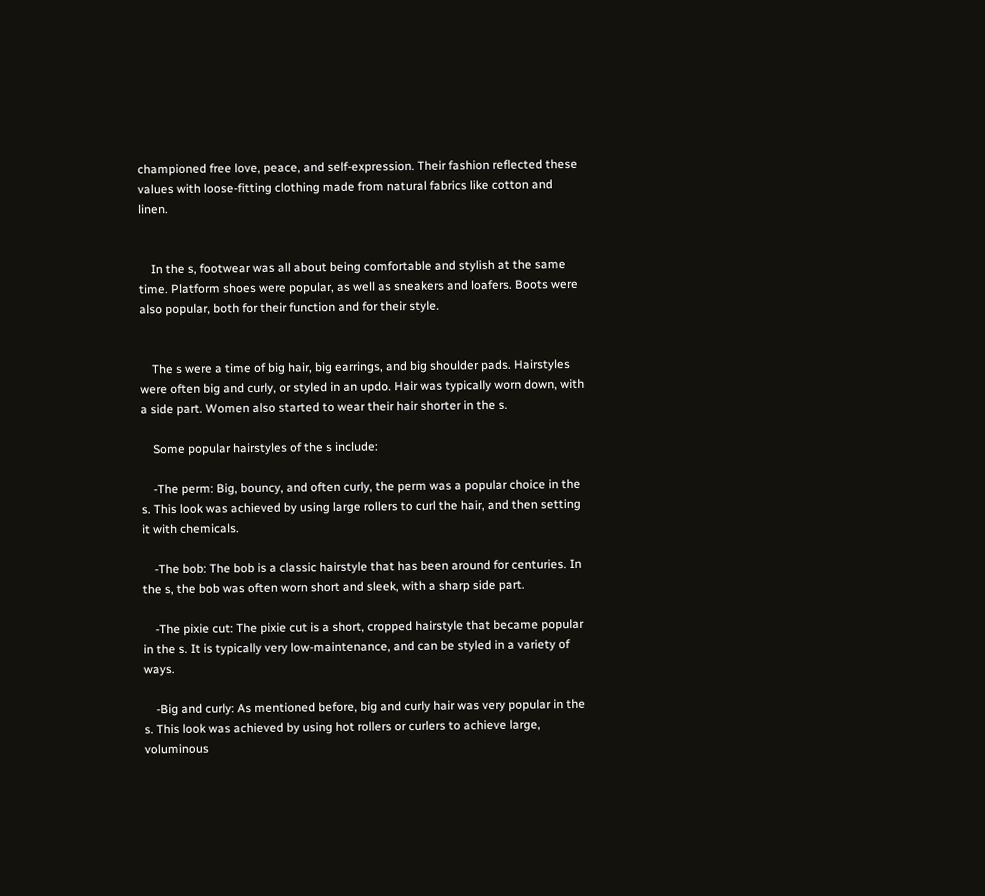championed free love, peace, and self-expression. Their fashion reflected these values with loose-fitting clothing made from natural fabrics like cotton and linen.


    In the s, footwear was all about being comfortable and stylish at the same time. Platform shoes were popular, as well as sneakers and loafers. Boots were also popular, both for their function and for their style.


    The s were a time of big hair, big earrings, and big shoulder pads. Hairstyles were often big and curly, or styled in an updo. Hair was typically worn down, with a side part. Women also started to wear their hair shorter in the s.

    Some popular hairstyles of the s include:

    -The perm: Big, bouncy, and often curly, the perm was a popular choice in the s. This look was achieved by using large rollers to curl the hair, and then setting it with chemicals.

    -The bob: The bob is a classic hairstyle that has been around for centuries. In the s, the bob was often worn short and sleek, with a sharp side part.

    -The pixie cut: The pixie cut is a short, cropped hairstyle that became popular in the s. It is typically very low-maintenance, and can be styled in a variety of ways.

    -Big and curly: As mentioned before, big and curly hair was very popular in the s. This look was achieved by using hot rollers or curlers to achieve large, voluminous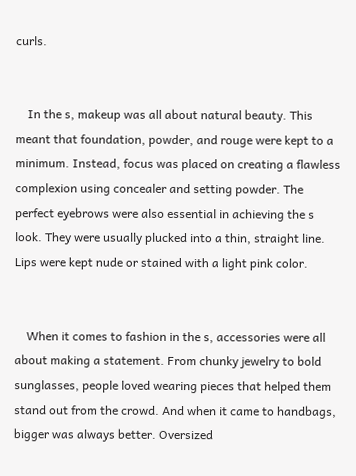curls.


    In the s, makeup was all about natural beauty. This meant that foundation, powder, and rouge were kept to a minimum. Instead, focus was placed on creating a flawless complexion using concealer and setting powder. The perfect eyebrows were also essential in achieving the s look. They were usually plucked into a thin, straight line. Lips were kept nude or stained with a light pink color.


    When it comes to fashion in the s, accessories were all about making a statement. From chunky jewelry to bold sunglasses, people loved wearing pieces that helped them stand out from the crowd. And when it came to handbags, bigger was always better. Oversized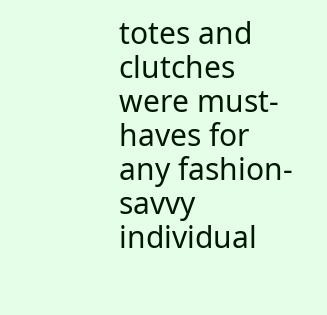totes and clutches were must-haves for any fashion-savvy individual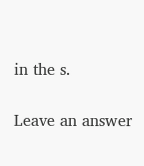in the s.

Leave an answer